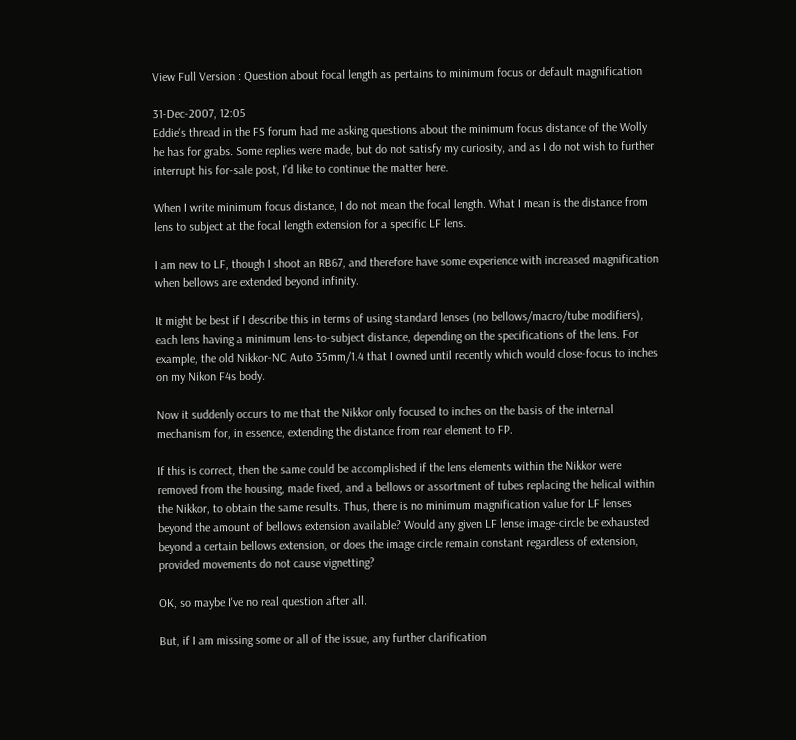View Full Version : Question about focal length as pertains to minimum focus or default magnification

31-Dec-2007, 12:05
Eddie's thread in the FS forum had me asking questions about the minimum focus distance of the Wolly he has for grabs. Some replies were made, but do not satisfy my curiosity, and as I do not wish to further interrupt his for-sale post, I'd like to continue the matter here.

When I write minimum focus distance, I do not mean the focal length. What I mean is the distance from lens to subject at the focal length extension for a specific LF lens.

I am new to LF, though I shoot an RB67, and therefore have some experience with increased magnification when bellows are extended beyond infinity.

It might be best if I describe this in terms of using standard lenses (no bellows/macro/tube modifiers), each lens having a minimum lens-to-subject distance, depending on the specifications of the lens. For example, the old Nikkor-NC Auto 35mm/1.4 that I owned until recently which would close-focus to inches on my Nikon F4s body.

Now it suddenly occurs to me that the Nikkor only focused to inches on the basis of the internal mechanism for, in essence, extending the distance from rear element to FP.

If this is correct, then the same could be accomplished if the lens elements within the Nikkor were removed from the housing, made fixed, and a bellows or assortment of tubes replacing the helical within the Nikkor, to obtain the same results. Thus, there is no minimum magnification value for LF lenses beyond the amount of bellows extension available? Would any given LF lense image-circle be exhausted beyond a certain bellows extension, or does the image circle remain constant regardless of extension, provided movements do not cause vignetting?

OK, so maybe I've no real question after all.

But, if I am missing some or all of the issue, any further clarification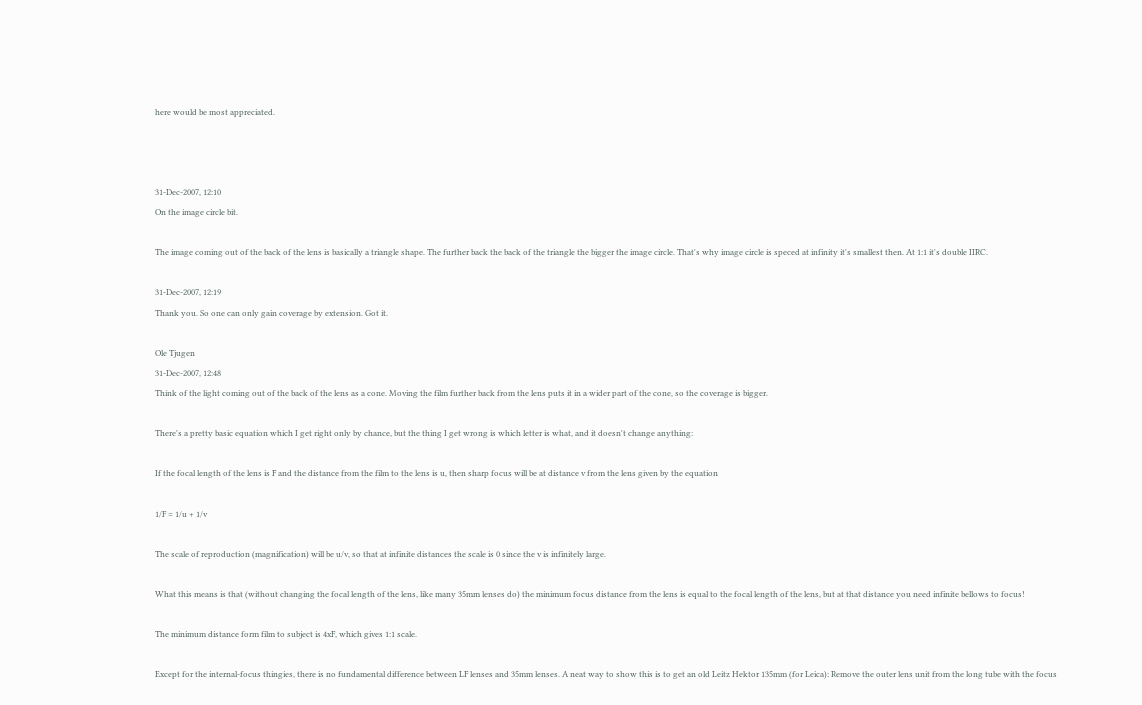here would be most appreciated.



31-Dec-2007, 12:10
On the image circle bit.

The image coming out of the back of the lens is basically a triangle shape. The further back the back of the triangle the bigger the image circle. That's why image circle is speced at infinity it's smallest then. At 1:1 it's double IIRC.

31-Dec-2007, 12:19
Thank you. So one can only gain coverage by extension. Got it.

Ole Tjugen
31-Dec-2007, 12:48
Think of the light coming out of the back of the lens as a cone. Moving the film further back from the lens puts it in a wider part of the cone, so the coverage is bigger.

There's a pretty basic equation which I get right only by chance, but the thing I get wrong is which letter is what, and it doesn't change anything:

If the focal length of the lens is F and the distance from the film to the lens is u, then sharp focus will be at distance v from the lens given by the equation

1/F = 1/u + 1/v

The scale of reproduction (magnification) will be u/v, so that at infinite distances the scale is 0 since the v is infinitely large.

What this means is that (without changing the focal length of the lens, like many 35mm lenses do) the minimum focus distance from the lens is equal to the focal length of the lens, but at that distance you need infinite bellows to focus!

The minimum distance form film to subject is 4xF, which gives 1:1 scale.

Except for the internal-focus thingies, there is no fundamental difference between LF lenses and 35mm lenses. A neat way to show this is to get an old Leitz Hektor 135mm (for Leica): Remove the outer lens unit from the long tube with the focus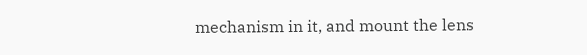mechanism in it, and mount the lens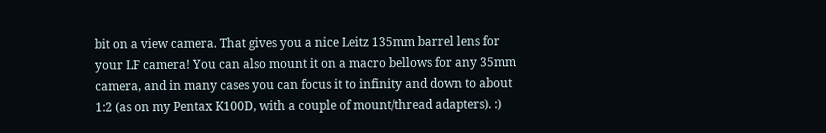bit on a view camera. That gives you a nice Leitz 135mm barrel lens for your LF camera! You can also mount it on a macro bellows for any 35mm camera, and in many cases you can focus it to infinity and down to about 1:2 (as on my Pentax K100D, with a couple of mount/thread adapters). :)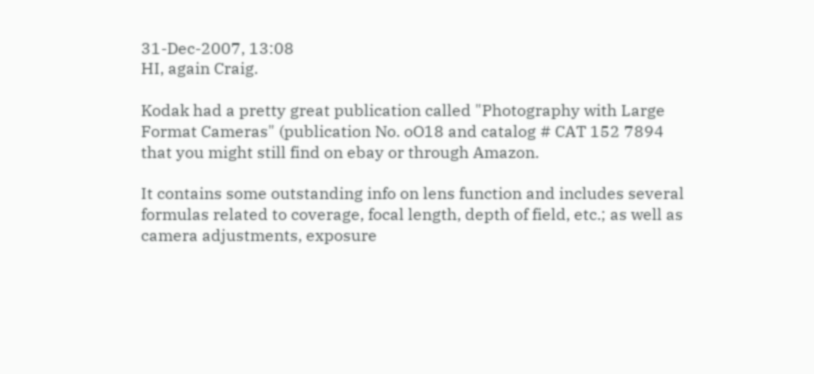31-Dec-2007, 13:08
HI, again Craig.

Kodak had a pretty great publication called "Photography with Large Format Cameras" (publication No. oO18 and catalog # CAT 152 7894 that you might still find on ebay or through Amazon.

It contains some outstanding info on lens function and includes several formulas related to coverage, focal length, depth of field, etc.; as well as camera adjustments, exposure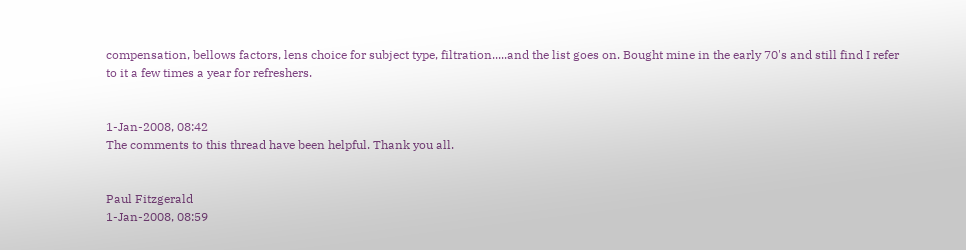compensation, bellows factors, lens choice for subject type, filtration.....and the list goes on. Bought mine in the early 70's and still find I refer to it a few times a year for refreshers.


1-Jan-2008, 08:42
The comments to this thread have been helpful. Thank you all.


Paul Fitzgerald
1-Jan-2008, 08:59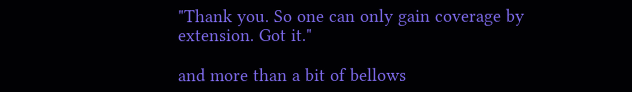"Thank you. So one can only gain coverage by extension. Got it."

and more than a bit of bellows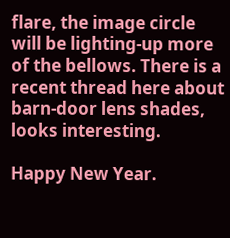flare, the image circle will be lighting-up more of the bellows. There is a recent thread here about barn-door lens shades, looks interesting.

Happy New Year.